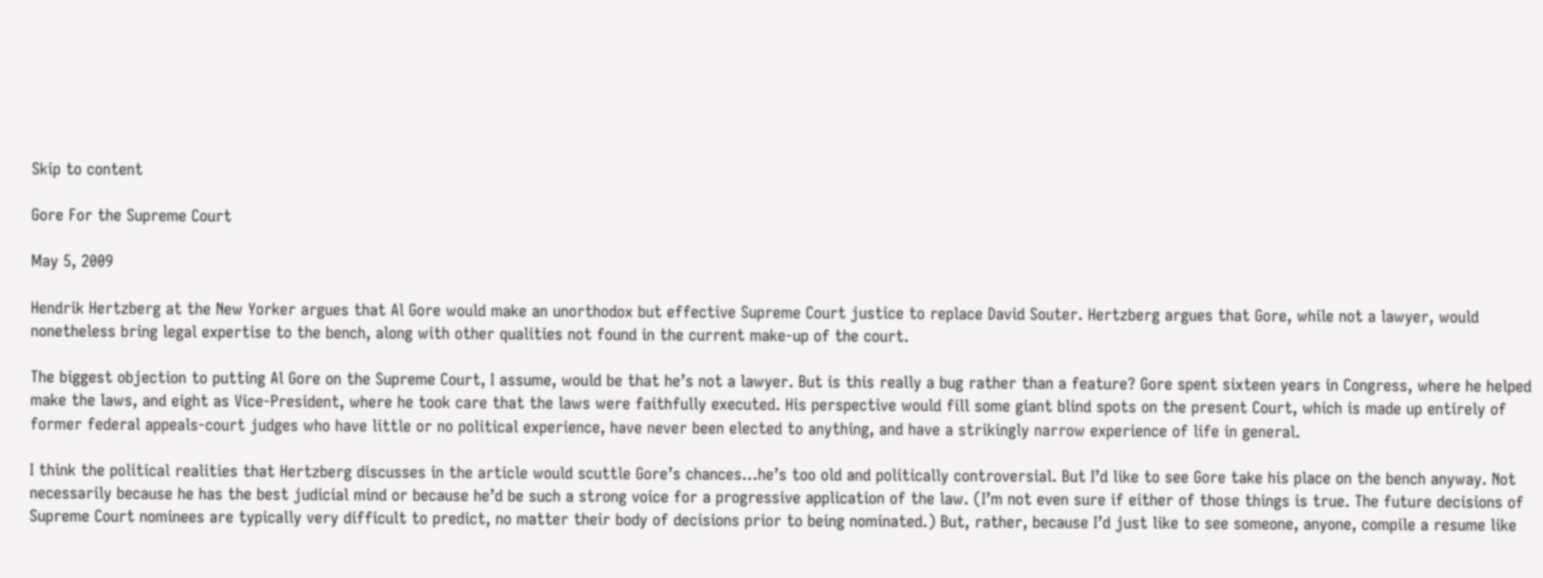Skip to content

Gore For the Supreme Court

May 5, 2009

Hendrik Hertzberg at the New Yorker argues that Al Gore would make an unorthodox but effective Supreme Court justice to replace David Souter. Hertzberg argues that Gore, while not a lawyer, would nonetheless bring legal expertise to the bench, along with other qualities not found in the current make-up of the court.

The biggest objection to putting Al Gore on the Supreme Court, I assume, would be that he’s not a lawyer. But is this really a bug rather than a feature? Gore spent sixteen years in Congress, where he helped make the laws, and eight as Vice-President, where he took care that the laws were faithfully executed. His perspective would fill some giant blind spots on the present Court, which is made up entirely of former federal appeals-court judges who have little or no political experience, have never been elected to anything, and have a strikingly narrow experience of life in general.

I think the political realities that Hertzberg discusses in the article would scuttle Gore’s chances…he’s too old and politically controversial. But I’d like to see Gore take his place on the bench anyway. Not necessarily because he has the best judicial mind or because he’d be such a strong voice for a progressive application of the law. (I’m not even sure if either of those things is true. The future decisions of Supreme Court nominees are typically very difficult to predict, no matter their body of decisions prior to being nominated.) But, rather, because I’d just like to see someone, anyone, compile a resume like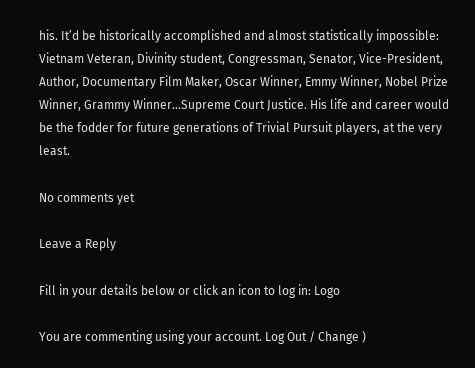his. It’d be historically accomplished and almost statistically impossible: Vietnam Veteran, Divinity student, Congressman, Senator, Vice-President, Author, Documentary Film Maker, Oscar Winner, Emmy Winner, Nobel Prize Winner, Grammy Winner…Supreme Court Justice. His life and career would be the fodder for future generations of Trivial Pursuit players, at the very least.

No comments yet

Leave a Reply

Fill in your details below or click an icon to log in: Logo

You are commenting using your account. Log Out / Change )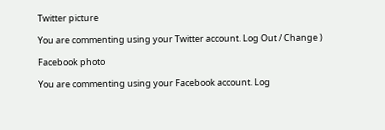Twitter picture

You are commenting using your Twitter account. Log Out / Change )

Facebook photo

You are commenting using your Facebook account. Log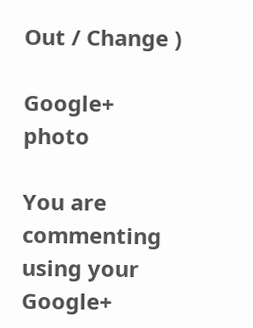Out / Change )

Google+ photo

You are commenting using your Google+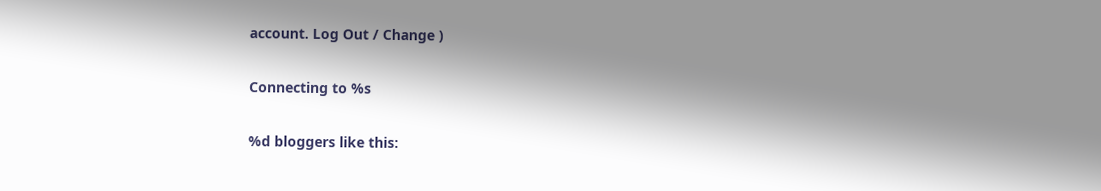account. Log Out / Change )

Connecting to %s

%d bloggers like this: